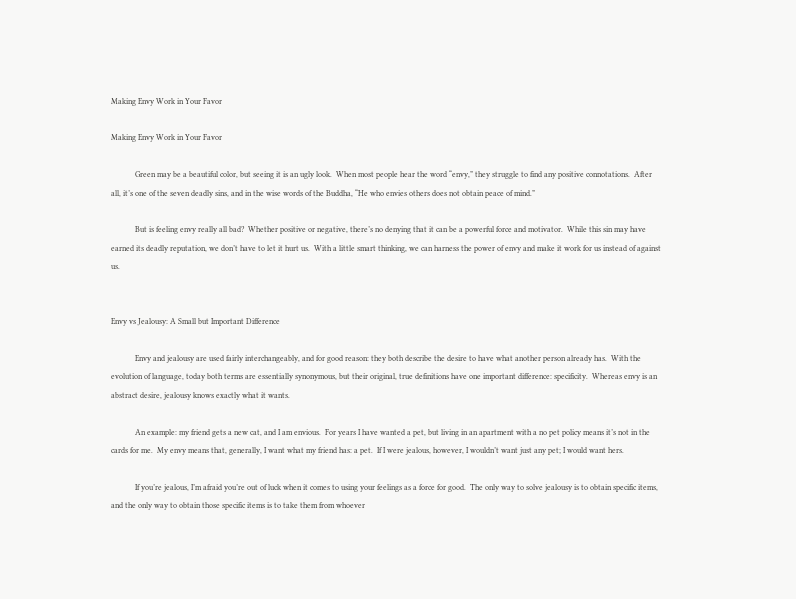Making Envy Work in Your Favor

Making Envy Work in Your Favor

            Green may be a beautiful color, but seeing it is an ugly look.  When most people hear the word “envy,” they struggle to find any positive connotations.  After all, it’s one of the seven deadly sins, and in the wise words of the Buddha, “He who envies others does not obtain peace of mind.”

            But is feeling envy really all bad?  Whether positive or negative, there’s no denying that it can be a powerful force and motivator.  While this sin may have earned its deadly reputation, we don’t have to let it hurt us.  With a little smart thinking, we can harness the power of envy and make it work for us instead of against us.


Envy vs Jealousy: A Small but Important Difference

            Envy and jealousy are used fairly interchangeably, and for good reason: they both describe the desire to have what another person already has.  With the evolution of language, today both terms are essentially synonymous, but their original, true definitions have one important difference: specificity.  Whereas envy is an abstract desire, jealousy knows exactly what it wants.

            An example: my friend gets a new cat, and I am envious.  For years I have wanted a pet, but living in an apartment with a no pet policy means it’s not in the cards for me.  My envy means that, generally, I want what my friend has: a pet.  If I were jealous, however, I wouldn’t want just any pet; I would want hers.

            If you’re jealous, I’m afraid you’re out of luck when it comes to using your feelings as a force for good.  The only way to solve jealousy is to obtain specific items, and the only way to obtain those specific items is to take them from whoever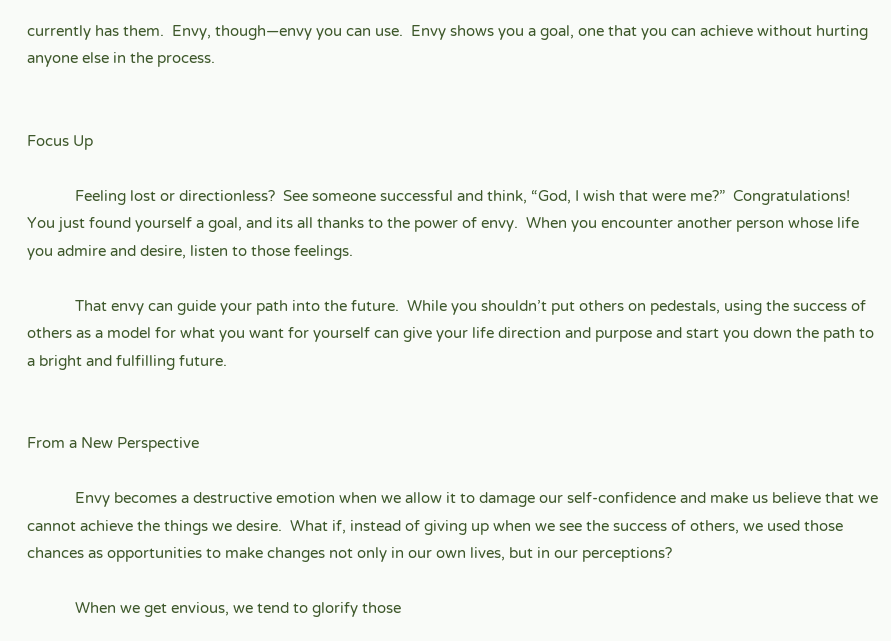currently has them.  Envy, though—envy you can use.  Envy shows you a goal, one that you can achieve without hurting anyone else in the process.


Focus Up

            Feeling lost or directionless?  See someone successful and think, “God, I wish that were me?”  Congratulations!  You just found yourself a goal, and its all thanks to the power of envy.  When you encounter another person whose life you admire and desire, listen to those feelings.

            That envy can guide your path into the future.  While you shouldn’t put others on pedestals, using the success of others as a model for what you want for yourself can give your life direction and purpose and start you down the path to a bright and fulfilling future.


From a New Perspective

            Envy becomes a destructive emotion when we allow it to damage our self-confidence and make us believe that we cannot achieve the things we desire.  What if, instead of giving up when we see the success of others, we used those chances as opportunities to make changes not only in our own lives, but in our perceptions?

            When we get envious, we tend to glorify those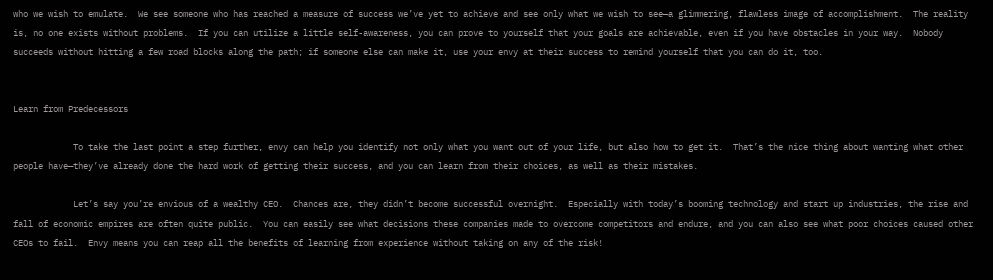who we wish to emulate.  We see someone who has reached a measure of success we’ve yet to achieve and see only what we wish to see—a glimmering, flawless image of accomplishment.  The reality is, no one exists without problems.  If you can utilize a little self-awareness, you can prove to yourself that your goals are achievable, even if you have obstacles in your way.  Nobody succeeds without hitting a few road blocks along the path; if someone else can make it, use your envy at their success to remind yourself that you can do it, too.


Learn from Predecessors

            To take the last point a step further, envy can help you identify not only what you want out of your life, but also how to get it.  That’s the nice thing about wanting what other people have—they’ve already done the hard work of getting their success, and you can learn from their choices, as well as their mistakes.

            Let’s say you’re envious of a wealthy CEO.  Chances are, they didn’t become successful overnight.  Especially with today’s booming technology and start up industries, the rise and fall of economic empires are often quite public.  You can easily see what decisions these companies made to overcome competitors and endure, and you can also see what poor choices caused other CEOs to fail.  Envy means you can reap all the benefits of learning from experience without taking on any of the risk!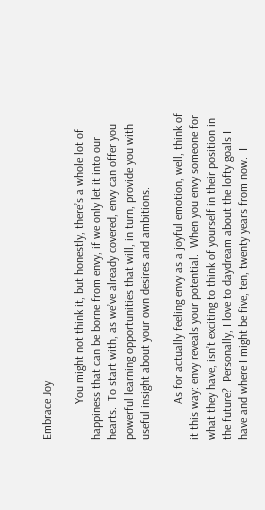Embrace Joy

            You might not think it, but honestly, there’s a whole lot of happiness that can be borne from envy, if we only let it into our hearts.  To start with, as we’ve already covered, envy can offer you powerful learning opportunities that will, in turn, provide you with useful insight about your own desires and ambitions.

            As for actually feeling envy as a joyful emotion, well, think of it this way: envy reveals your potential.  When you envy someone for what they have, isn’t exciting to think of yourself in their position in the future?  Personally, I love to daydream about the lofty goals I have and where I might be five, ten, twenty years from now.  I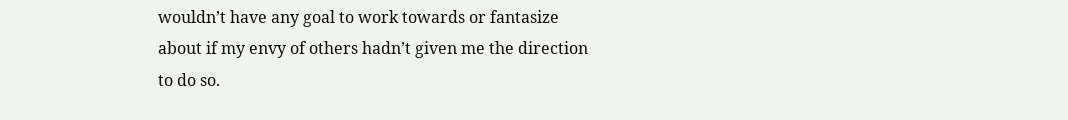wouldn’t have any goal to work towards or fantasize about if my envy of others hadn’t given me the direction to do so.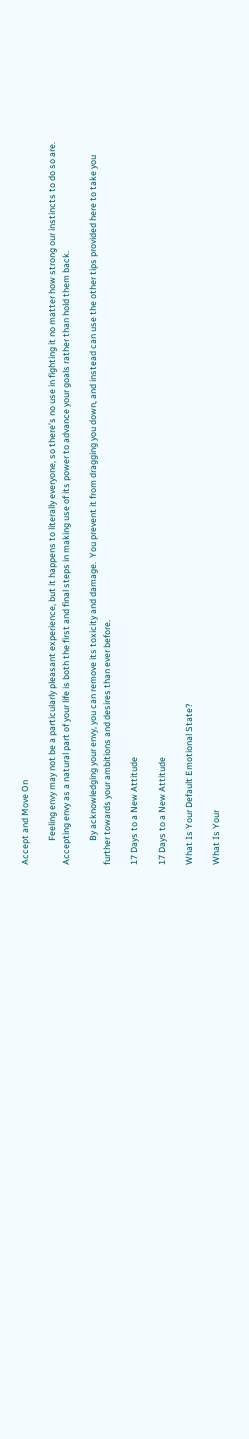Accept and Move On

            Feeling envy may not be a particularly pleasant experience, but it happens to literally everyone, so there’s no use in fighting it no matter how strong our instincts to do so are.  Accepting envy as a natural part of your life is both the first and final steps in making use of its power to advance your goals rather than hold them back.

            By acknowledging your envy, you can remove its toxicity and damage.  You prevent it from dragging you down, and instead can use the other tips provided here to take you further towards your ambitions and desires than ever before.

17 Days to a New Attitude

17 Days to a New Attitude

What Is Your Default Emotional State?

What Is Your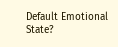Default Emotional State?